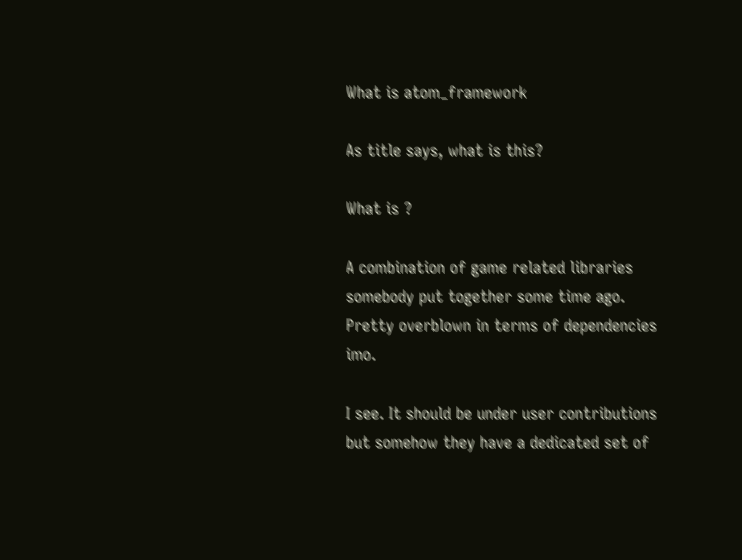What is atom_framework

As title says, what is this?

What is ?

A combination of game related libraries somebody put together some time ago. Pretty overblown in terms of dependencies imo.

I see. It should be under user contributions but somehow they have a dedicated set of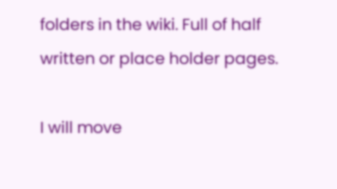folders in the wiki. Full of half written or place holder pages.

I will move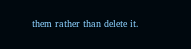them rather than delete it.